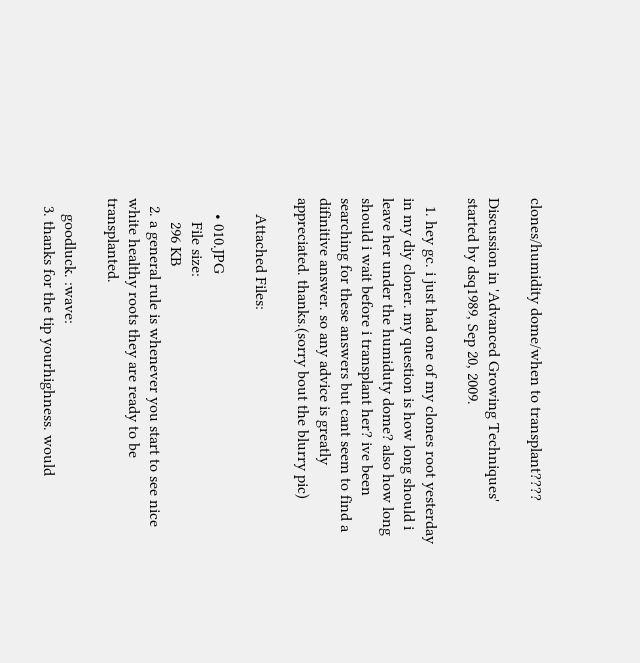clones/humidity dome/when to transplant????

Discussion in 'Advanced Growing Techniques' started by dsq1989, Sep 20, 2009.

  1. hey gc. i just had one of my clones root yesterday in my diy cloner. my question is how long should i leave her under the humiduty dome? also how long should i wait before i transplant her? ive been searching for these answers but cant seem to find a difinitive answer. so any advice is greatly appreciated. thanks.(sorry bout the blurry pic)

    Attached Files:

    • 010.JPG
      File size:
      296 KB
  2. a general rule is whenever you start to see nice white healthy roots they are ready to be transplanted.

    goodluck. :wave:
  3. thanks for the tip yourhighness. would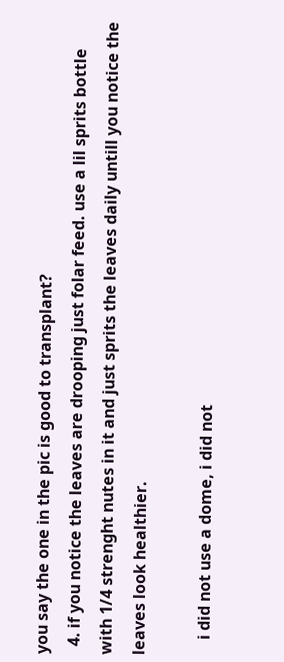you say the one in the pic is good to transplant?
  4. if you notice the leaves are drooping just folar feed. use a lil sprits bottle with 1/4 strenght nutes in it and just sprits the leaves daily untill you notice the leaves look healthier.

    i did not use a dome, i did not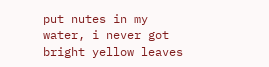put nutes in my water, i never got bright yellow leaves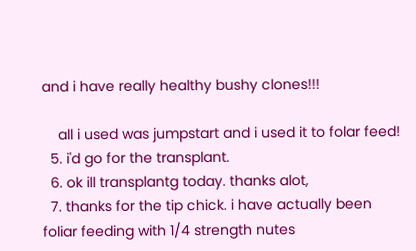and i have really healthy bushy clones!!!

    all i used was jumpstart and i used it to folar feed!
  5. i'd go for the transplant.
  6. ok ill transplantg today. thanks alot,
  7. thanks for the tip chick. i have actually been foliar feeding with 1/4 strength nutes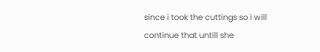since i took the cuttings so i will continue that untill she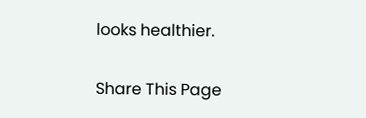looks healthier.

Share This Page